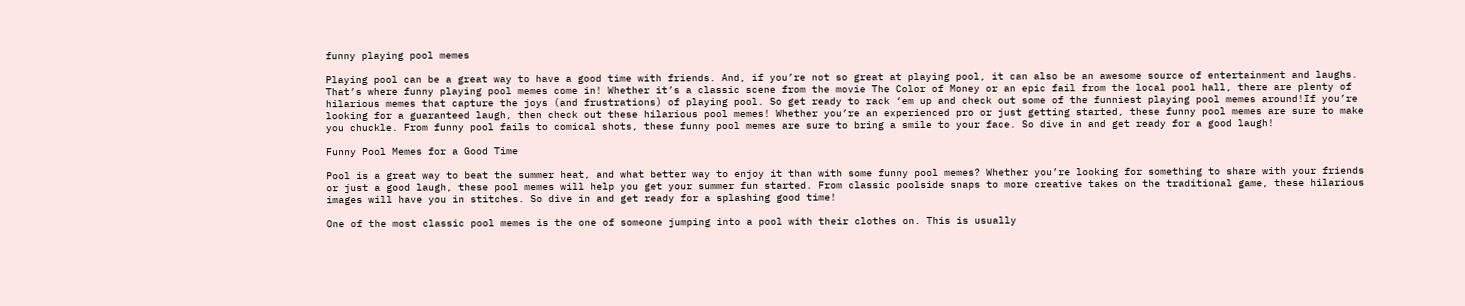funny playing pool memes

Playing pool can be a great way to have a good time with friends. And, if you’re not so great at playing pool, it can also be an awesome source of entertainment and laughs. That’s where funny playing pool memes come in! Whether it’s a classic scene from the movie The Color of Money or an epic fail from the local pool hall, there are plenty of hilarious memes that capture the joys (and frustrations) of playing pool. So get ready to rack ‘em up and check out some of the funniest playing pool memes around!If you’re looking for a guaranteed laugh, then check out these hilarious pool memes! Whether you’re an experienced pro or just getting started, these funny pool memes are sure to make you chuckle. From funny pool fails to comical shots, these funny pool memes are sure to bring a smile to your face. So dive in and get ready for a good laugh!

Funny Pool Memes for a Good Time

Pool is a great way to beat the summer heat, and what better way to enjoy it than with some funny pool memes? Whether you’re looking for something to share with your friends or just a good laugh, these pool memes will help you get your summer fun started. From classic poolside snaps to more creative takes on the traditional game, these hilarious images will have you in stitches. So dive in and get ready for a splashing good time!

One of the most classic pool memes is the one of someone jumping into a pool with their clothes on. This is usually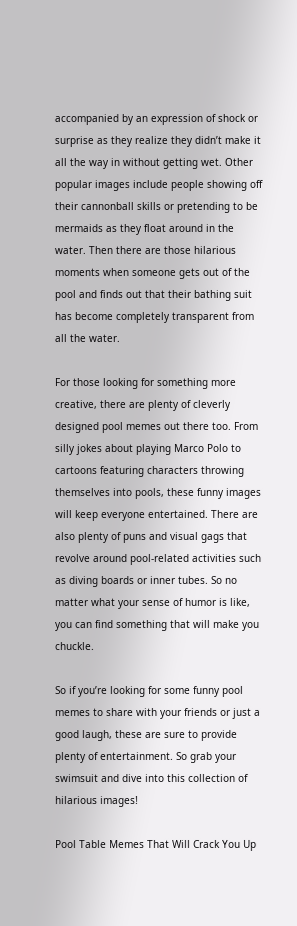accompanied by an expression of shock or surprise as they realize they didn’t make it all the way in without getting wet. Other popular images include people showing off their cannonball skills or pretending to be mermaids as they float around in the water. Then there are those hilarious moments when someone gets out of the pool and finds out that their bathing suit has become completely transparent from all the water.

For those looking for something more creative, there are plenty of cleverly designed pool memes out there too. From silly jokes about playing Marco Polo to cartoons featuring characters throwing themselves into pools, these funny images will keep everyone entertained. There are also plenty of puns and visual gags that revolve around pool-related activities such as diving boards or inner tubes. So no matter what your sense of humor is like, you can find something that will make you chuckle.

So if you’re looking for some funny pool memes to share with your friends or just a good laugh, these are sure to provide plenty of entertainment. So grab your swimsuit and dive into this collection of hilarious images!

Pool Table Memes That Will Crack You Up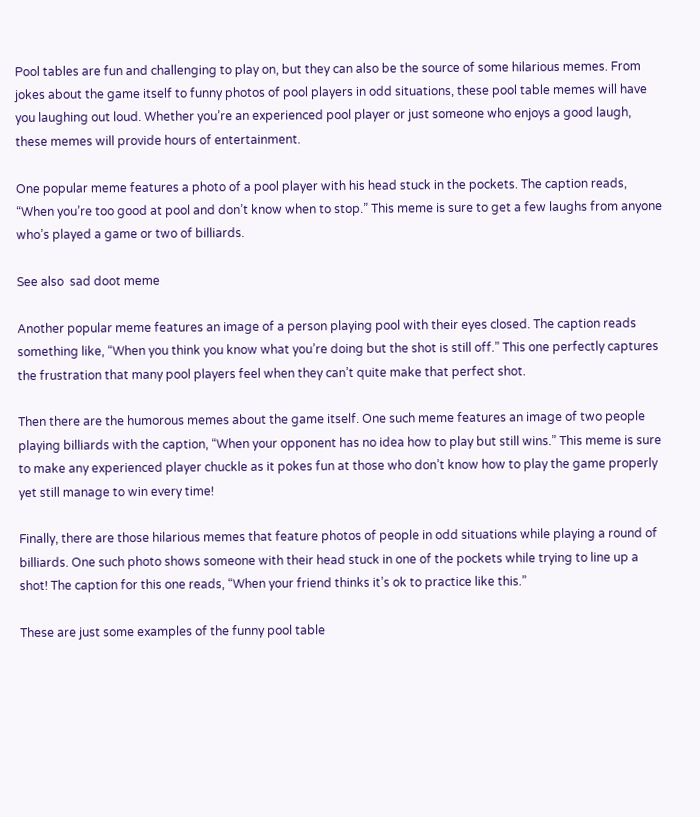Pool tables are fun and challenging to play on, but they can also be the source of some hilarious memes. From jokes about the game itself to funny photos of pool players in odd situations, these pool table memes will have you laughing out loud. Whether you’re an experienced pool player or just someone who enjoys a good laugh, these memes will provide hours of entertainment.

One popular meme features a photo of a pool player with his head stuck in the pockets. The caption reads, “When you’re too good at pool and don’t know when to stop.” This meme is sure to get a few laughs from anyone who’s played a game or two of billiards.

See also  sad doot meme

Another popular meme features an image of a person playing pool with their eyes closed. The caption reads something like, “When you think you know what you’re doing but the shot is still off.” This one perfectly captures the frustration that many pool players feel when they can’t quite make that perfect shot.

Then there are the humorous memes about the game itself. One such meme features an image of two people playing billiards with the caption, “When your opponent has no idea how to play but still wins.” This meme is sure to make any experienced player chuckle as it pokes fun at those who don’t know how to play the game properly yet still manage to win every time!

Finally, there are those hilarious memes that feature photos of people in odd situations while playing a round of billiards. One such photo shows someone with their head stuck in one of the pockets while trying to line up a shot! The caption for this one reads, “When your friend thinks it’s ok to practice like this.”

These are just some examples of the funny pool table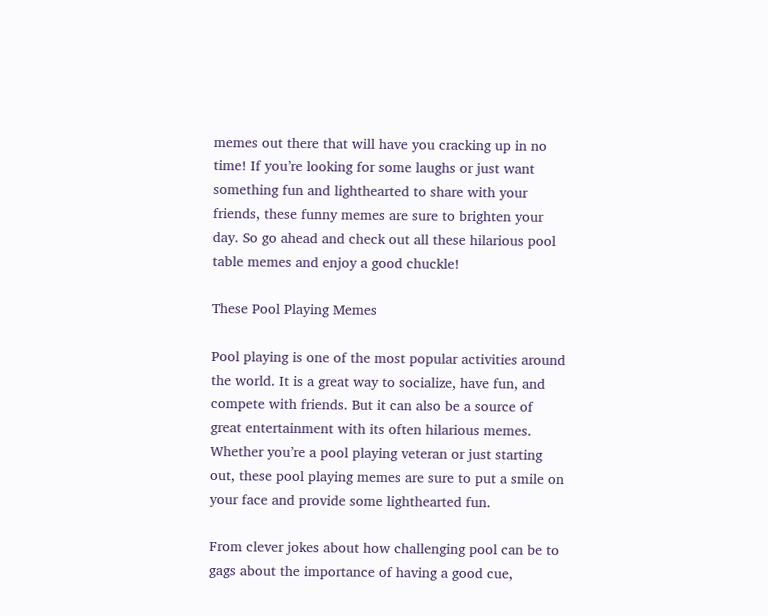memes out there that will have you cracking up in no time! If you’re looking for some laughs or just want something fun and lighthearted to share with your friends, these funny memes are sure to brighten your day. So go ahead and check out all these hilarious pool table memes and enjoy a good chuckle!

These Pool Playing Memes

Pool playing is one of the most popular activities around the world. It is a great way to socialize, have fun, and compete with friends. But it can also be a source of great entertainment with its often hilarious memes. Whether you’re a pool playing veteran or just starting out, these pool playing memes are sure to put a smile on your face and provide some lighthearted fun.

From clever jokes about how challenging pool can be to gags about the importance of having a good cue,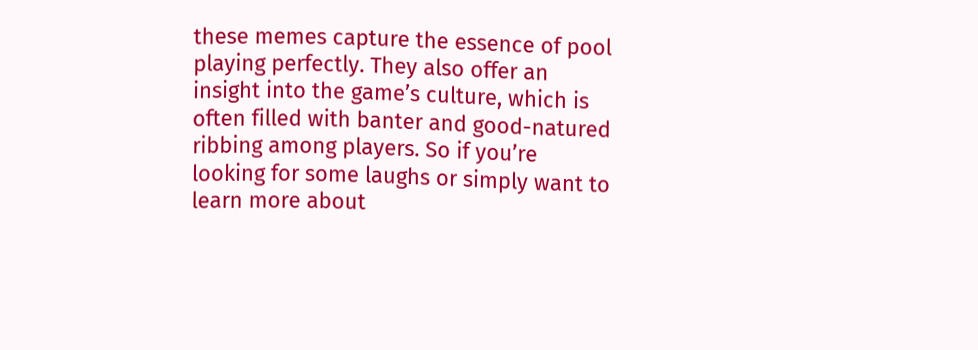these memes capture the essence of pool playing perfectly. They also offer an insight into the game’s culture, which is often filled with banter and good-natured ribbing among players. So if you’re looking for some laughs or simply want to learn more about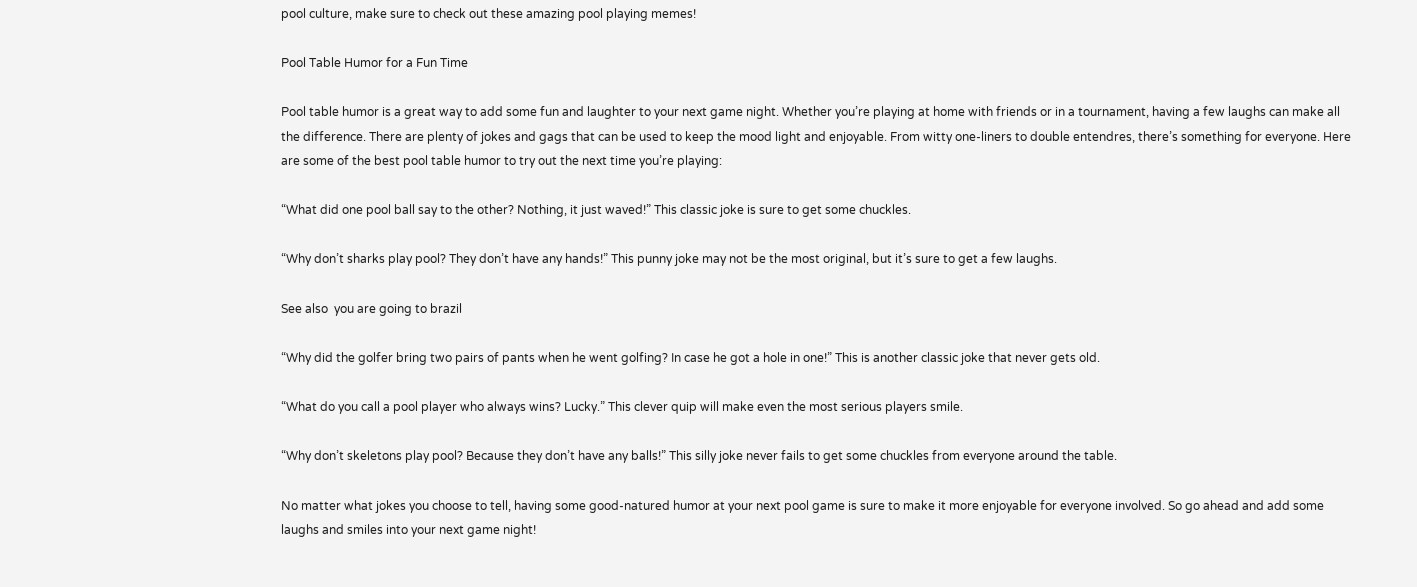pool culture, make sure to check out these amazing pool playing memes!

Pool Table Humor for a Fun Time

Pool table humor is a great way to add some fun and laughter to your next game night. Whether you’re playing at home with friends or in a tournament, having a few laughs can make all the difference. There are plenty of jokes and gags that can be used to keep the mood light and enjoyable. From witty one-liners to double entendres, there’s something for everyone. Here are some of the best pool table humor to try out the next time you’re playing:

“What did one pool ball say to the other? Nothing, it just waved!” This classic joke is sure to get some chuckles.

“Why don’t sharks play pool? They don’t have any hands!” This punny joke may not be the most original, but it’s sure to get a few laughs.

See also  you are going to brazil

“Why did the golfer bring two pairs of pants when he went golfing? In case he got a hole in one!” This is another classic joke that never gets old.

“What do you call a pool player who always wins? Lucky.” This clever quip will make even the most serious players smile.

“Why don’t skeletons play pool? Because they don’t have any balls!” This silly joke never fails to get some chuckles from everyone around the table.

No matter what jokes you choose to tell, having some good-natured humor at your next pool game is sure to make it more enjoyable for everyone involved. So go ahead and add some laughs and smiles into your next game night!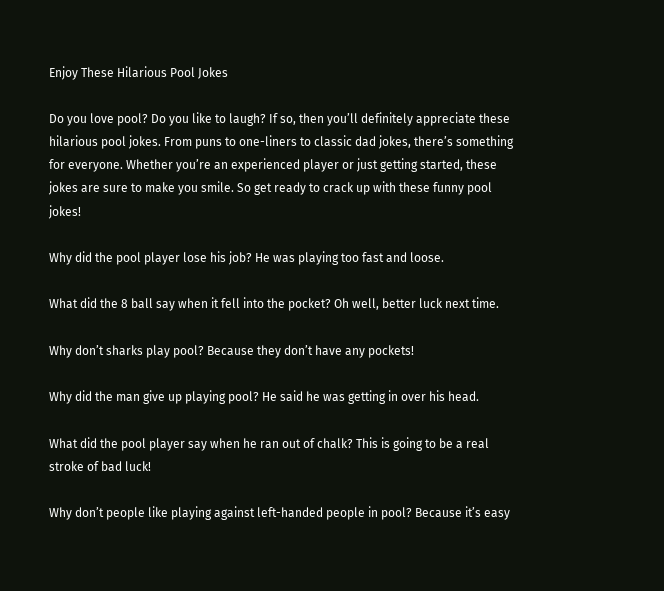Enjoy These Hilarious Pool Jokes

Do you love pool? Do you like to laugh? If so, then you’ll definitely appreciate these hilarious pool jokes. From puns to one-liners to classic dad jokes, there’s something for everyone. Whether you’re an experienced player or just getting started, these jokes are sure to make you smile. So get ready to crack up with these funny pool jokes!

Why did the pool player lose his job? He was playing too fast and loose.

What did the 8 ball say when it fell into the pocket? Oh well, better luck next time.

Why don’t sharks play pool? Because they don’t have any pockets!

Why did the man give up playing pool? He said he was getting in over his head.

What did the pool player say when he ran out of chalk? This is going to be a real stroke of bad luck!

Why don’t people like playing against left-handed people in pool? Because it’s easy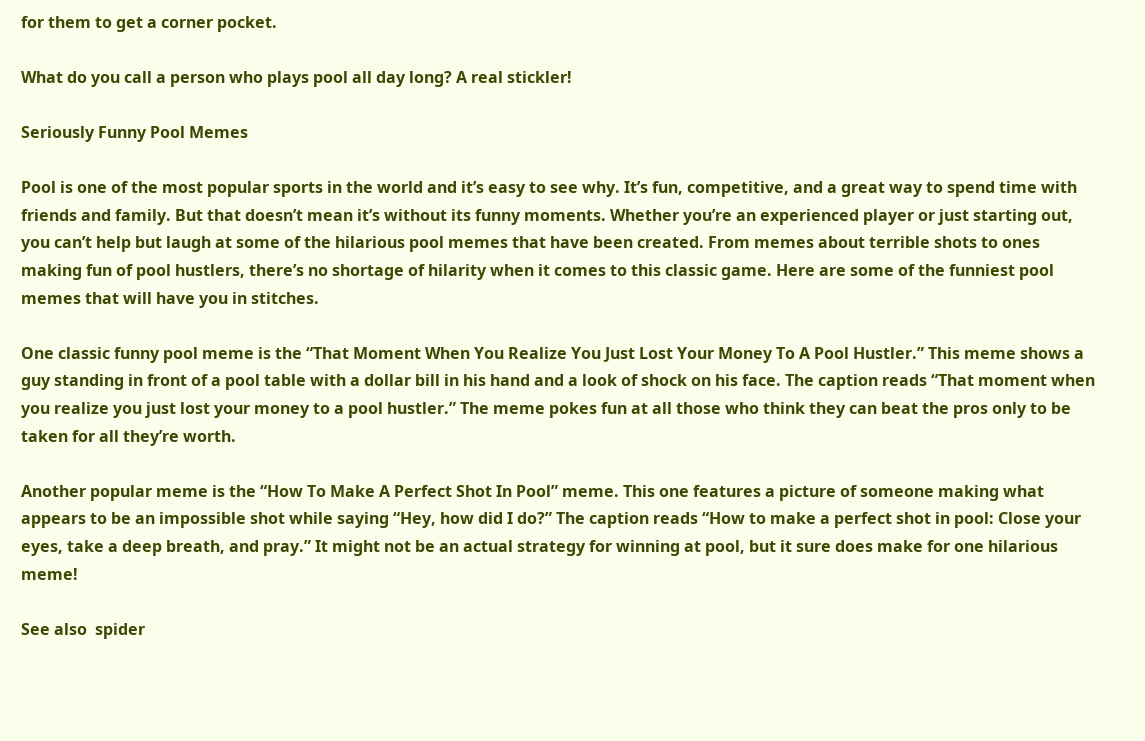for them to get a corner pocket.

What do you call a person who plays pool all day long? A real stickler!

Seriously Funny Pool Memes

Pool is one of the most popular sports in the world and it’s easy to see why. It’s fun, competitive, and a great way to spend time with friends and family. But that doesn’t mean it’s without its funny moments. Whether you’re an experienced player or just starting out, you can’t help but laugh at some of the hilarious pool memes that have been created. From memes about terrible shots to ones making fun of pool hustlers, there’s no shortage of hilarity when it comes to this classic game. Here are some of the funniest pool memes that will have you in stitches.

One classic funny pool meme is the “That Moment When You Realize You Just Lost Your Money To A Pool Hustler.” This meme shows a guy standing in front of a pool table with a dollar bill in his hand and a look of shock on his face. The caption reads “That moment when you realize you just lost your money to a pool hustler.” The meme pokes fun at all those who think they can beat the pros only to be taken for all they’re worth.

Another popular meme is the “How To Make A Perfect Shot In Pool” meme. This one features a picture of someone making what appears to be an impossible shot while saying “Hey, how did I do?” The caption reads “How to make a perfect shot in pool: Close your eyes, take a deep breath, and pray.” It might not be an actual strategy for winning at pool, but it sure does make for one hilarious meme!

See also  spider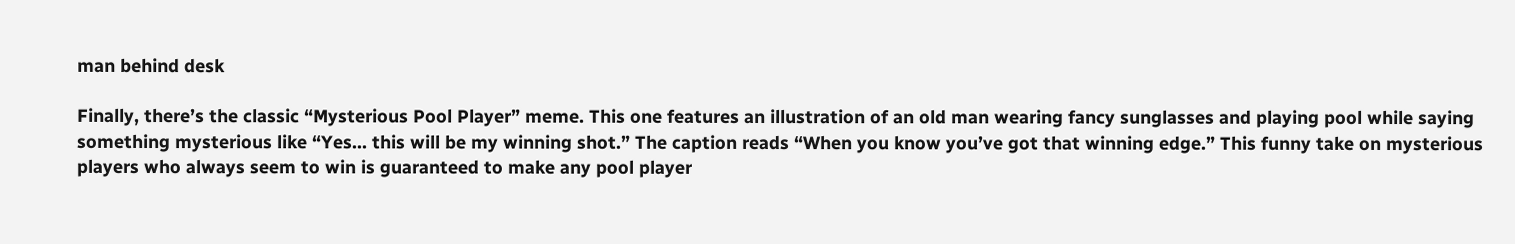man behind desk

Finally, there’s the classic “Mysterious Pool Player” meme. This one features an illustration of an old man wearing fancy sunglasses and playing pool while saying something mysterious like “Yes… this will be my winning shot.” The caption reads “When you know you’ve got that winning edge.” This funny take on mysterious players who always seem to win is guaranteed to make any pool player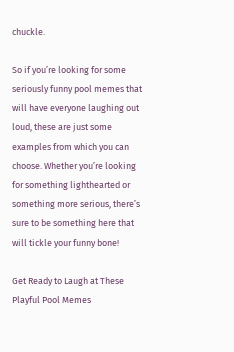chuckle.

So if you’re looking for some seriously funny pool memes that will have everyone laughing out loud, these are just some examples from which you can choose. Whether you’re looking for something lighthearted or something more serious, there’s sure to be something here that will tickle your funny bone!

Get Ready to Laugh at These Playful Pool Memes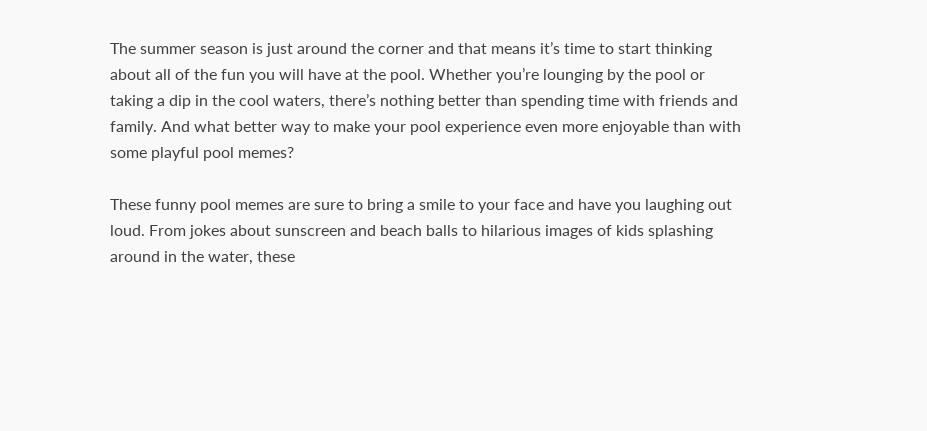The summer season is just around the corner and that means it’s time to start thinking about all of the fun you will have at the pool. Whether you’re lounging by the pool or taking a dip in the cool waters, there’s nothing better than spending time with friends and family. And what better way to make your pool experience even more enjoyable than with some playful pool memes?

These funny pool memes are sure to bring a smile to your face and have you laughing out loud. From jokes about sunscreen and beach balls to hilarious images of kids splashing around in the water, these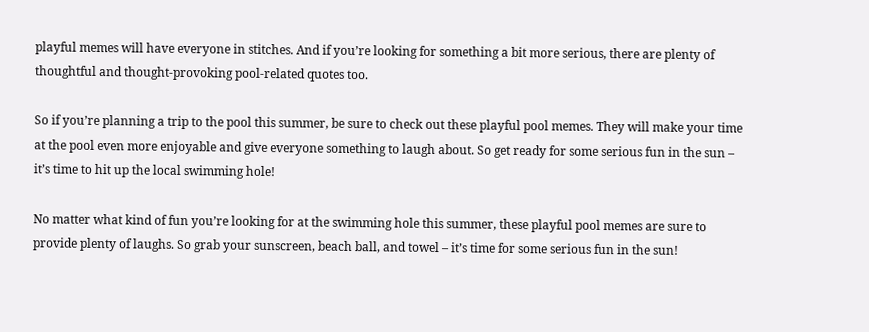playful memes will have everyone in stitches. And if you’re looking for something a bit more serious, there are plenty of thoughtful and thought-provoking pool-related quotes too.

So if you’re planning a trip to the pool this summer, be sure to check out these playful pool memes. They will make your time at the pool even more enjoyable and give everyone something to laugh about. So get ready for some serious fun in the sun – it’s time to hit up the local swimming hole!

No matter what kind of fun you’re looking for at the swimming hole this summer, these playful pool memes are sure to provide plenty of laughs. So grab your sunscreen, beach ball, and towel – it’s time for some serious fun in the sun!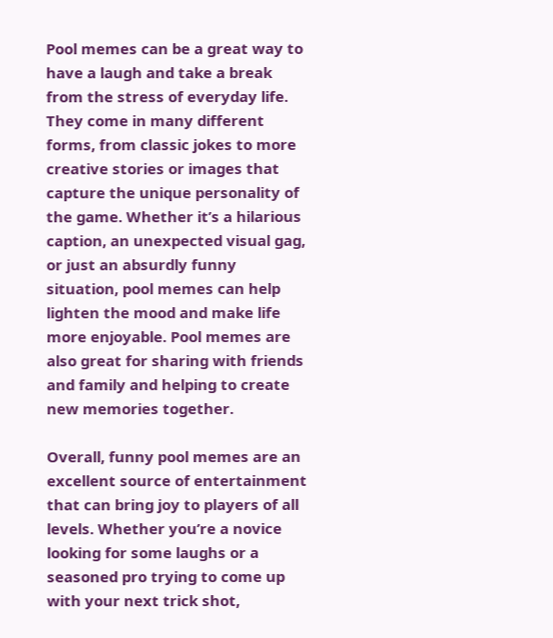Pool memes can be a great way to have a laugh and take a break from the stress of everyday life. They come in many different forms, from classic jokes to more creative stories or images that capture the unique personality of the game. Whether it’s a hilarious caption, an unexpected visual gag, or just an absurdly funny situation, pool memes can help lighten the mood and make life more enjoyable. Pool memes are also great for sharing with friends and family and helping to create new memories together.

Overall, funny pool memes are an excellent source of entertainment that can bring joy to players of all levels. Whether you’re a novice looking for some laughs or a seasoned pro trying to come up with your next trick shot,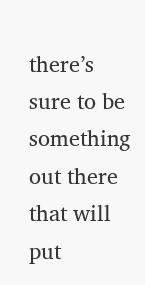there’s sure to be something out there that will put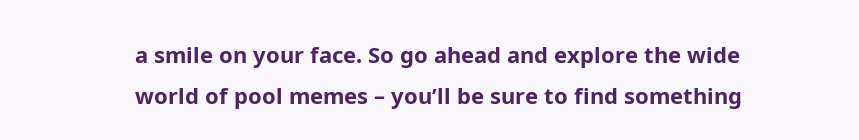a smile on your face. So go ahead and explore the wide world of pool memes – you’ll be sure to find something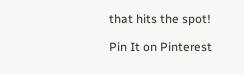that hits the spot!

Pin It on Pinterest